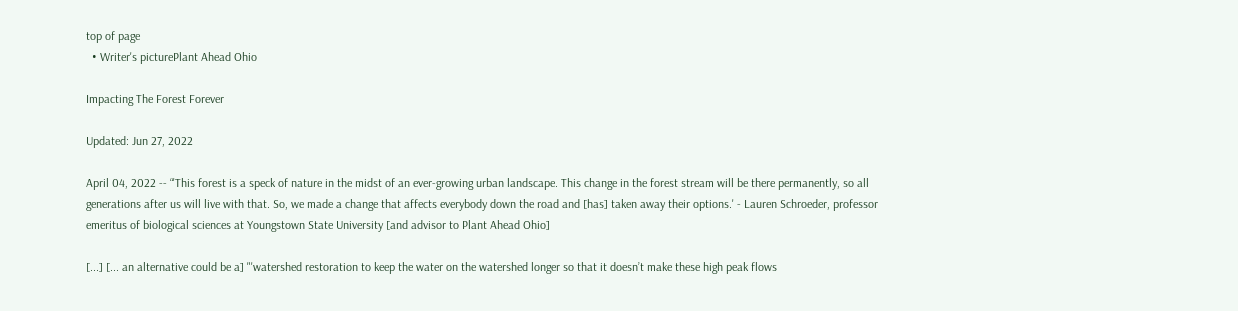top of page
  • Writer's picturePlant Ahead Ohio

Impacting The Forest Forever

Updated: Jun 27, 2022

April 04, 2022 -- “'This forest is a speck of nature in the midst of an ever-growing urban landscape. This change in the forest stream will be there permanently, so all generations after us will live with that. So, we made a change that affects everybody down the road and [has] taken away their options.' - Lauren Schroeder, professor emeritus of biological sciences at Youngstown State University [and advisor to Plant Ahead Ohio]

[...] [... an alternative could be a] "'watershed restoration to keep the water on the watershed longer so that it doesn’t make these high peak flows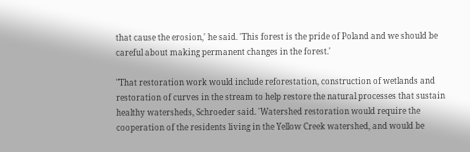that cause the erosion,' he said. 'This forest is the pride of Poland and we should be careful about making permanent changes in the forest.'

"That restoration work would include reforestation, construction of wetlands and restoration of curves in the stream to help restore the natural processes that sustain healthy watersheds, Schroeder said. 'Watershed restoration would require the cooperation of the residents living in the Yellow Creek watershed, and would be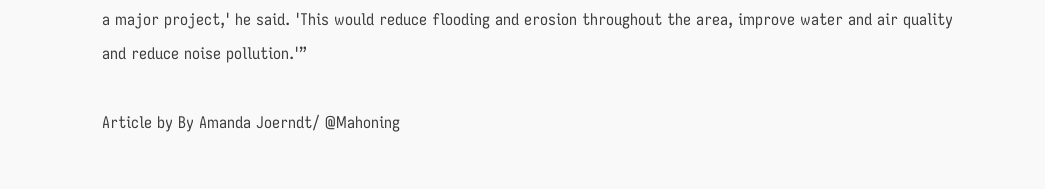a major project,' he said. 'This would reduce flooding and erosion throughout the area, improve water and air quality and reduce noise pollution.'”

Article by By Amanda Joerndt/ @Mahoning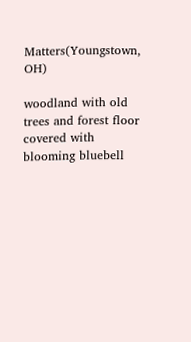Matters(Youngstown, OH)

woodland with old trees and forest floor covered with blooming bluebell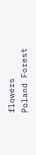flowers
Poland Forest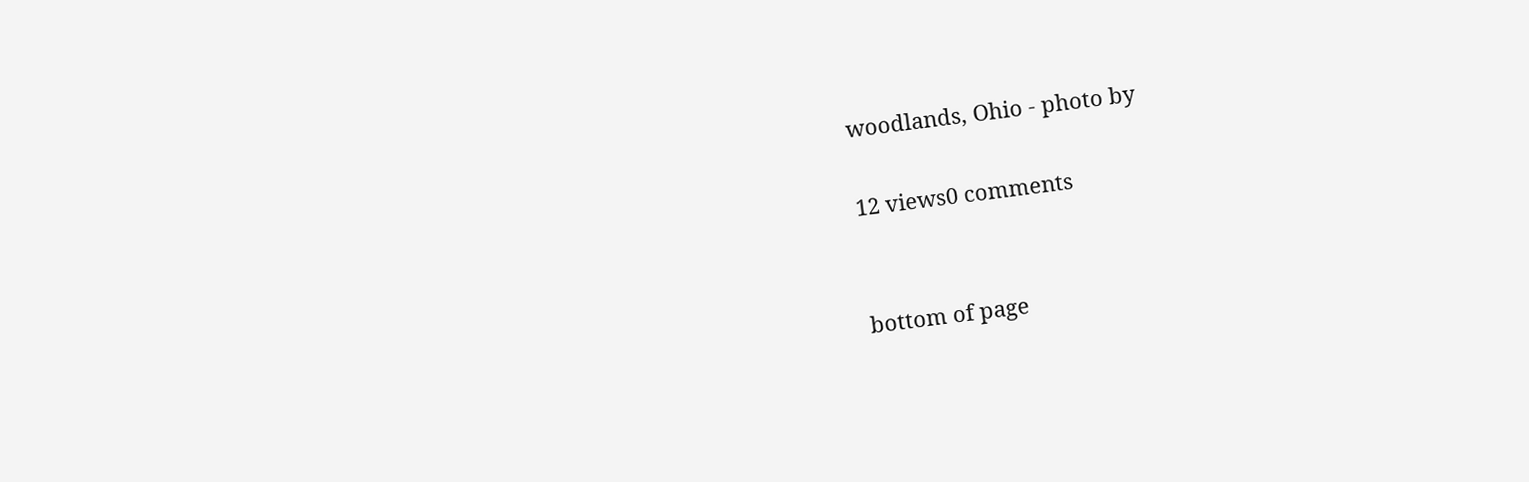woodlands, Ohio - photo by

12 views0 comments


bottom of page